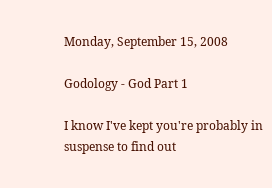Monday, September 15, 2008

Godology - God Part 1

I know I've kept you're probably in suspense to find out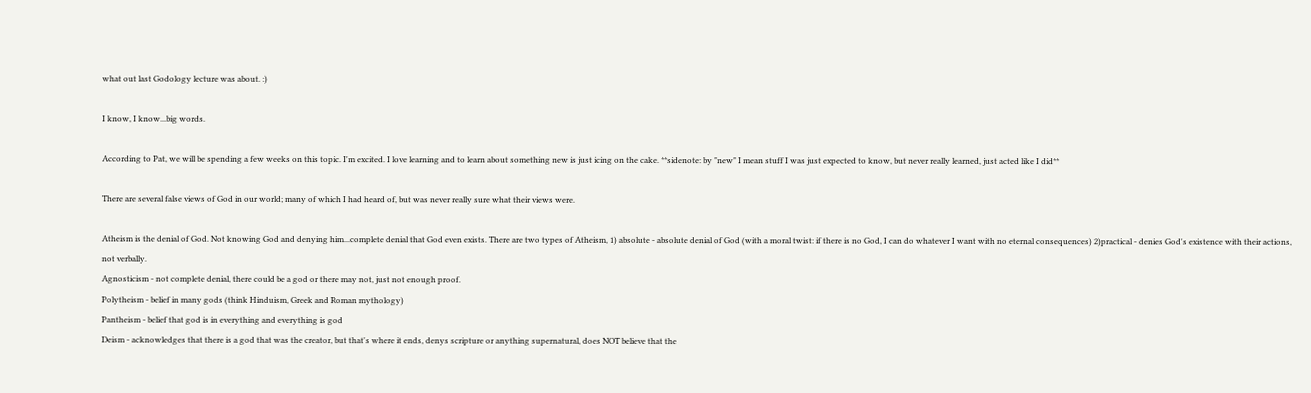what out last Godology lecture was about. :)

I know, I know...big words.

According to Pat, we will be spending a few weeks on this topic. I'm excited. I love learning and to learn about something new is just icing on the cake. **sidenote: by "new" I mean stuff I was just expected to know, but never really learned, just acted like I did**

There are several false views of God in our world; many of which I had heard of, but was never really sure what their views were.

Atheism is the denial of God. Not knowing God and denying him...complete denial that God even exists. There are two types of Atheism, 1) absolute - absolute denial of God (with a moral twist: if there is no God, I can do whatever I want with no eternal consequences) 2)practical - denies God's existence with their actions, not verbally.
Agnosticism - not complete denial, there could be a god or there may not, just not enough proof.
Polytheism - belief in many gods (think Hinduism, Greek and Roman mythology)
Pantheism - belief that god is in everything and everything is god
Deism - acknowledges that there is a god that was the creator, but that's where it ends, denys scripture or anything supernatural, does NOT believe that the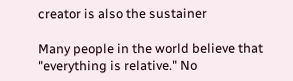creator is also the sustainer

Many people in the world believe that "everything is relative." No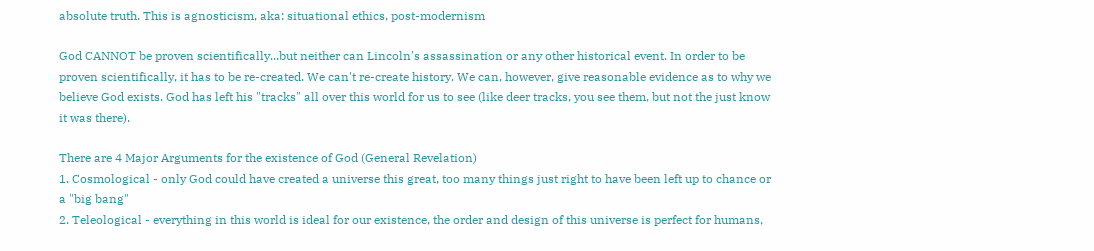absolute truth. This is agnosticism, aka: situational ethics, post-modernism

God CANNOT be proven scientifically...but neither can Lincoln's assassination or any other historical event. In order to be proven scientifically, it has to be re-created. We can't re-create history. We can, however, give reasonable evidence as to why we believe God exists. God has left his "tracks" all over this world for us to see (like deer tracks, you see them, but not the just know it was there).

There are 4 Major Arguments for the existence of God (General Revelation)
1. Cosmological - only God could have created a universe this great, too many things just right to have been left up to chance or a "big bang"
2. Teleological - everything in this world is ideal for our existence, the order and design of this universe is perfect for humans,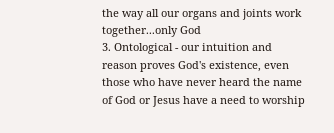the way all our organs and joints work together...only God
3. Ontological - our intuition and reason proves God's existence, even those who have never heard the name of God or Jesus have a need to worship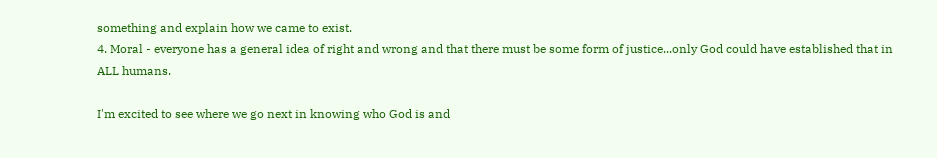something and explain how we came to exist.
4. Moral - everyone has a general idea of right and wrong and that there must be some form of justice...only God could have established that in ALL humans.

I'm excited to see where we go next in knowing who God is and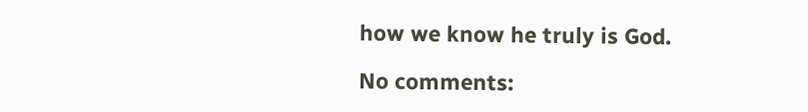how we know he truly is God.

No comments: